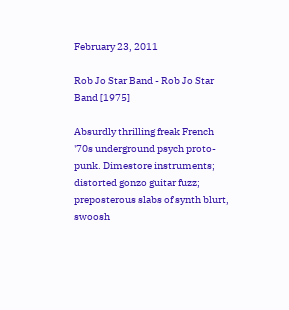February 23, 2011

Rob Jo Star Band - Rob Jo Star Band [1975]

Absurdly thrilling freak French '70s underground psych proto-punk. Dimestore instruments; distorted gonzo guitar fuzz; preposterous slabs of synth blurt, swoosh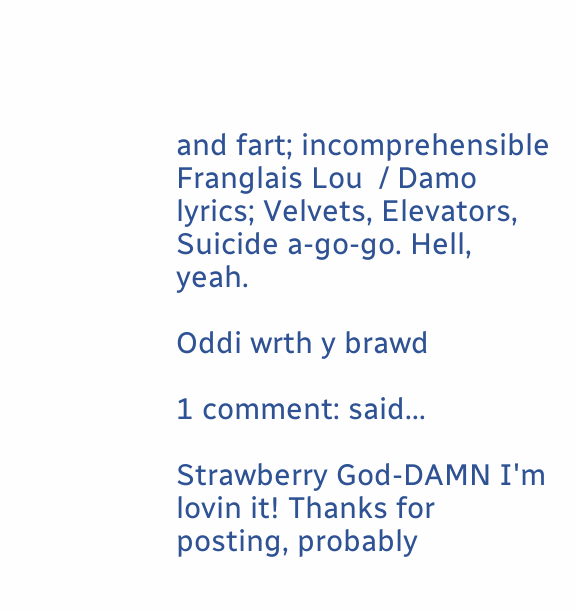and fart; incomprehensible Franglais Lou  / Damo lyrics; Velvets, Elevators, Suicide a-go-go. Hell, yeah.

Oddi wrth y brawd

1 comment: said...

Strawberry God-DAMN I'm lovin it! Thanks for posting, probably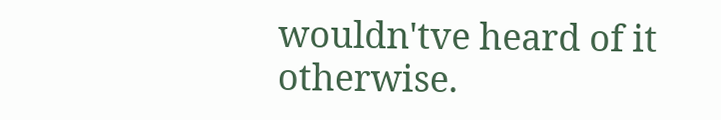wouldn'tve heard of it otherwise.